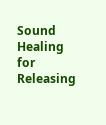Sound Healing for Releasing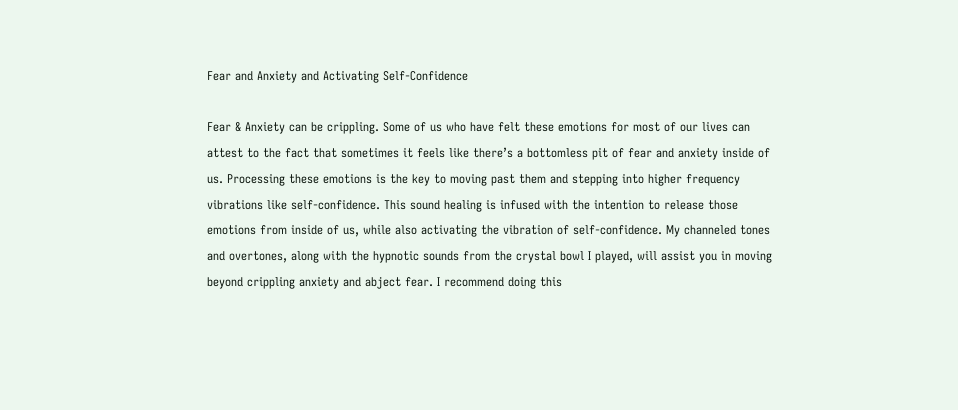Fear and Anxiety and Activating Self-Confidence

Fear & Anxiety can be crippling. Some of us who have felt these emotions for most of our lives can attest to the fact that sometimes it feels like there’s a bottomless pit of fear and anxiety inside of us. Processing these emotions is the key to moving past them and stepping into higher frequency vibrations like self-confidence. This sound healing is infused with the intention to release those emotions from inside of us, while also activating the vibration of self-confidence. My channeled tones and overtones, along with the hypnotic sounds from the crystal bowl I played, will assist you in moving beyond crippling anxiety and abject fear. I recommend doing this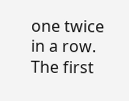one twice in a row. The first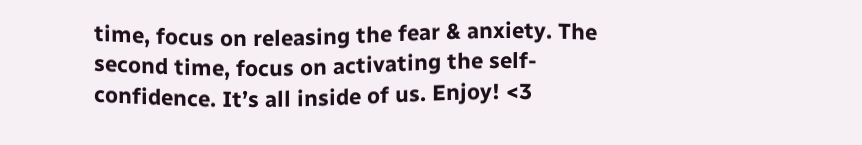time, focus on releasing the fear & anxiety. The second time, focus on activating the self-confidence. It’s all inside of us. Enjoy! <3